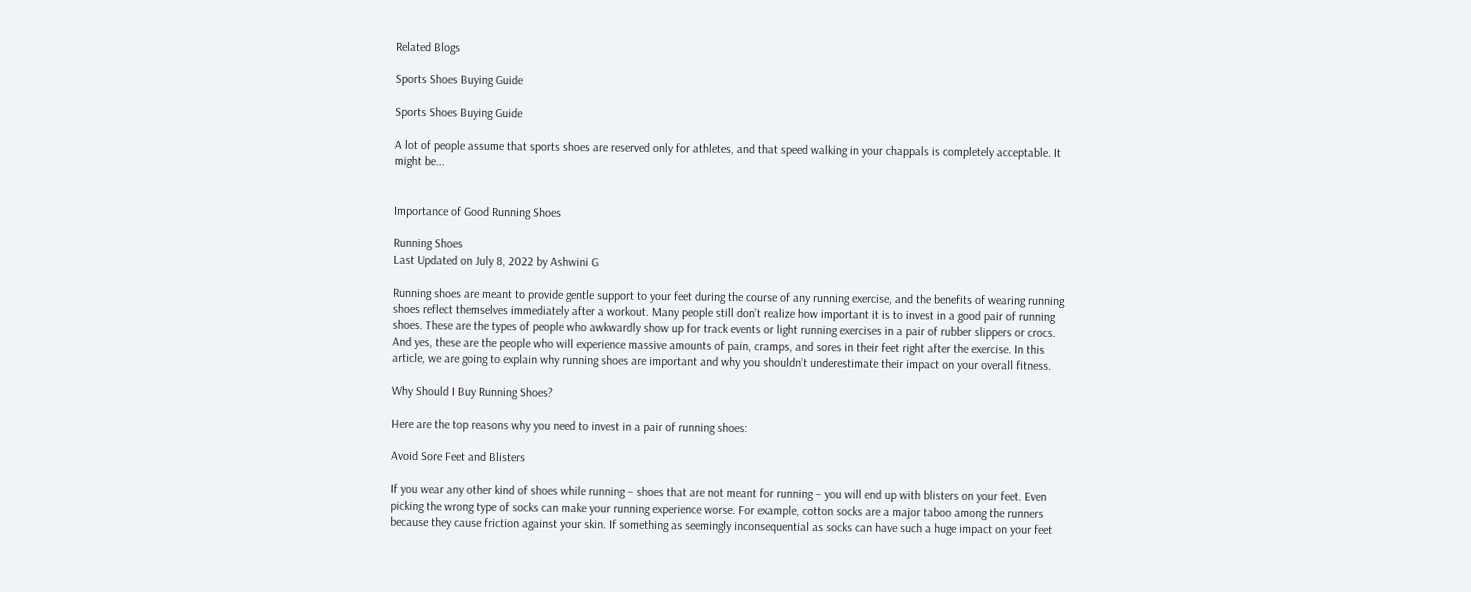Related Blogs

Sports Shoes Buying Guide

Sports Shoes Buying Guide

A lot of people assume that sports shoes are reserved only for athletes, and that speed walking in your chappals is completely acceptable. It might be...


Importance of Good Running Shoes

Running Shoes
Last Updated on July 8, 2022 by Ashwini G

Running shoes are meant to provide gentle support to your feet during the course of any running exercise, and the benefits of wearing running shoes reflect themselves immediately after a workout. Many people still don’t realize how important it is to invest in a good pair of running shoes. These are the types of people who awkwardly show up for track events or light running exercises in a pair of rubber slippers or crocs. And yes, these are the people who will experience massive amounts of pain, cramps, and sores in their feet right after the exercise. In this article, we are going to explain why running shoes are important and why you shouldn’t underestimate their impact on your overall fitness.

Why Should I Buy Running Shoes?

Here are the top reasons why you need to invest in a pair of running shoes:

Avoid Sore Feet and Blisters

If you wear any other kind of shoes while running – shoes that are not meant for running – you will end up with blisters on your feet. Even picking the wrong type of socks can make your running experience worse. For example, cotton socks are a major taboo among the runners because they cause friction against your skin. If something as seemingly inconsequential as socks can have such a huge impact on your feet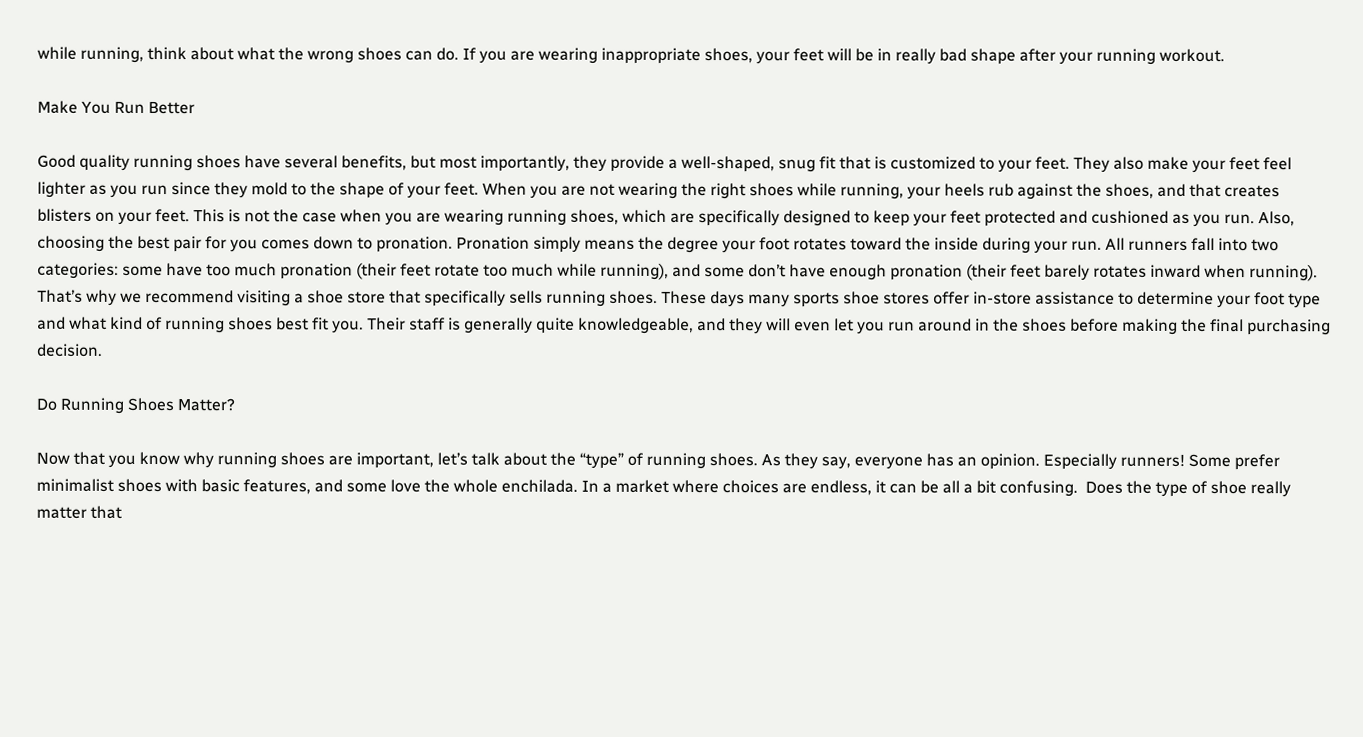while running, think about what the wrong shoes can do. If you are wearing inappropriate shoes, your feet will be in really bad shape after your running workout.

Make You Run Better

Good quality running shoes have several benefits, but most importantly, they provide a well-shaped, snug fit that is customized to your feet. They also make your feet feel lighter as you run since they mold to the shape of your feet. When you are not wearing the right shoes while running, your heels rub against the shoes, and that creates blisters on your feet. This is not the case when you are wearing running shoes, which are specifically designed to keep your feet protected and cushioned as you run. Also, choosing the best pair for you comes down to pronation. Pronation simply means the degree your foot rotates toward the inside during your run. All runners fall into two categories: some have too much pronation (their feet rotate too much while running), and some don’t have enough pronation (their feet barely rotates inward when running). That’s why we recommend visiting a shoe store that specifically sells running shoes. These days many sports shoe stores offer in-store assistance to determine your foot type and what kind of running shoes best fit you. Their staff is generally quite knowledgeable, and they will even let you run around in the shoes before making the final purchasing decision.

Do Running Shoes Matter?

Now that you know why running shoes are important, let’s talk about the “type” of running shoes. As they say, everyone has an opinion. Especially runners! Some prefer minimalist shoes with basic features, and some love the whole enchilada. In a market where choices are endless, it can be all a bit confusing.  Does the type of shoe really matter that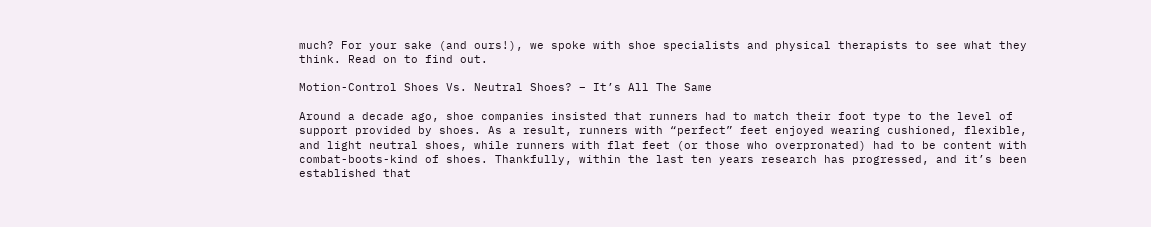much? For your sake (and ours!), we spoke with shoe specialists and physical therapists to see what they think. Read on to find out.

Motion-Control Shoes Vs. Neutral Shoes? – It’s All The Same

Around a decade ago, shoe companies insisted that runners had to match their foot type to the level of support provided by shoes. As a result, runners with “perfect” feet enjoyed wearing cushioned, flexible, and light neutral shoes, while runners with flat feet (or those who overpronated) had to be content with combat-boots-kind of shoes. Thankfully, within the last ten years research has progressed, and it’s been established that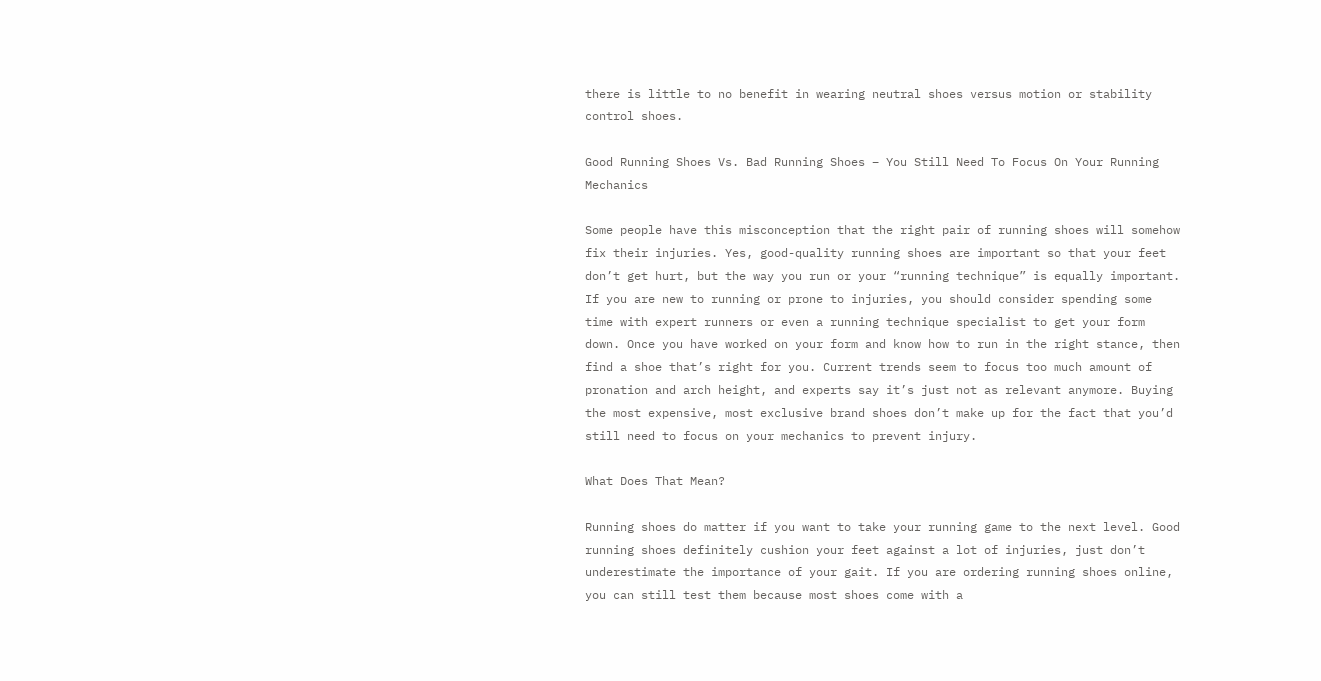there is little to no benefit in wearing neutral shoes versus motion or stability control shoes.

Good Running Shoes Vs. Bad Running Shoes – You Still Need To Focus On Your Running Mechanics

Some people have this misconception that the right pair of running shoes will somehow fix their injuries. Yes, good-quality running shoes are important so that your feet don’t get hurt, but the way you run or your “running technique” is equally important. If you are new to running or prone to injuries, you should consider spending some time with expert runners or even a running technique specialist to get your form down. Once you have worked on your form and know how to run in the right stance, then find a shoe that’s right for you. Current trends seem to focus too much amount of pronation and arch height, and experts say it’s just not as relevant anymore. Buying the most expensive, most exclusive brand shoes don’t make up for the fact that you’d still need to focus on your mechanics to prevent injury.

What Does That Mean?

Running shoes do matter if you want to take your running game to the next level. Good running shoes definitely cushion your feet against a lot of injuries, just don’t underestimate the importance of your gait. If you are ordering running shoes online, you can still test them because most shoes come with a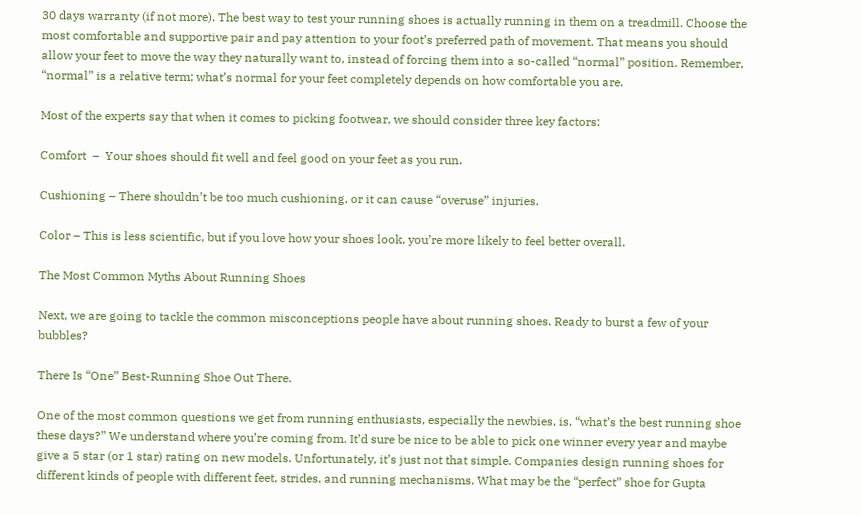30 days warranty (if not more). The best way to test your running shoes is actually running in them on a treadmill. Choose the most comfortable and supportive pair and pay attention to your foot’s preferred path of movement. That means you should allow your feet to move the way they naturally want to, instead of forcing them into a so-called “normal” position. Remember, “normal” is a relative term; what’s normal for your feet completely depends on how comfortable you are.

Most of the experts say that when it comes to picking footwear, we should consider three key factors:

Comfort  –  Your shoes should fit well and feel good on your feet as you run.

Cushioning – There shouldn’t be too much cushioning, or it can cause “overuse” injuries.

Color – This is less scientific, but if you love how your shoes look, you’re more likely to feel better overall.

The Most Common Myths About Running Shoes

Next, we are going to tackle the common misconceptions people have about running shoes. Ready to burst a few of your bubbles?

There Is “One” Best-Running Shoe Out There.

One of the most common questions we get from running enthusiasts, especially the newbies, is, “what’s the best running shoe these days?” We understand where you’re coming from. It’d sure be nice to be able to pick one winner every year and maybe give a 5 star (or 1 star) rating on new models. Unfortunately, it’s just not that simple. Companies design running shoes for different kinds of people with different feet, strides, and running mechanisms. What may be the “perfect” shoe for Gupta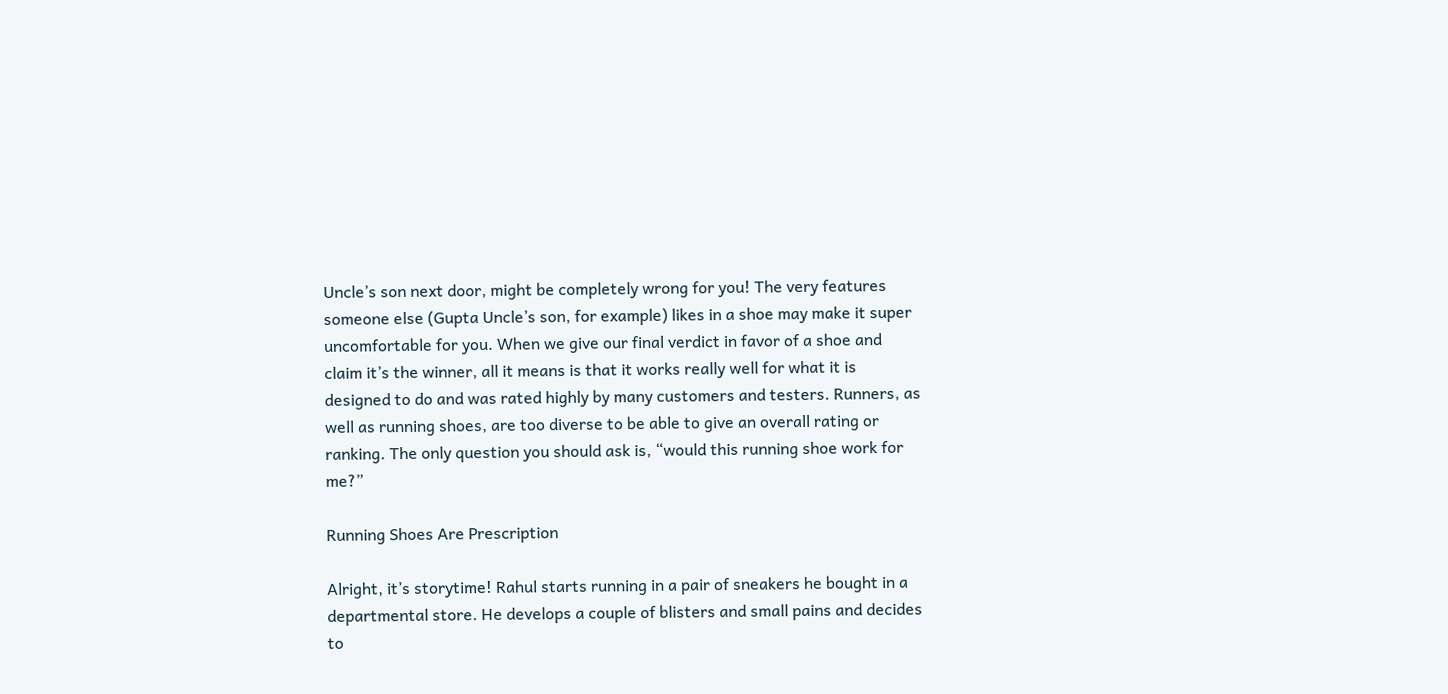Uncle’s son next door, might be completely wrong for you! The very features someone else (Gupta Uncle’s son, for example) likes in a shoe may make it super uncomfortable for you. When we give our final verdict in favor of a shoe and claim it’s the winner, all it means is that it works really well for what it is designed to do and was rated highly by many customers and testers. Runners, as well as running shoes, are too diverse to be able to give an overall rating or ranking. The only question you should ask is, “would this running shoe work for me?”

Running Shoes Are Prescription

Alright, it’s storytime! Rahul starts running in a pair of sneakers he bought in a departmental store. He develops a couple of blisters and small pains and decides to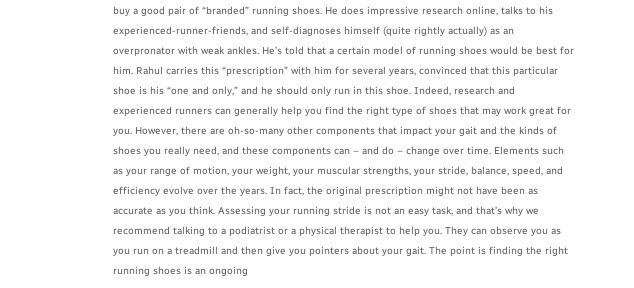buy a good pair of “branded” running shoes. He does impressive research online, talks to his experienced-runner-friends, and self-diagnoses himself (quite rightly actually) as an overpronator with weak ankles. He’s told that a certain model of running shoes would be best for him. Rahul carries this “prescription” with him for several years, convinced that this particular shoe is his “one and only,” and he should only run in this shoe. Indeed, research and experienced runners can generally help you find the right type of shoes that may work great for you. However, there are oh-so-many other components that impact your gait and the kinds of shoes you really need, and these components can – and do – change over time. Elements such as your range of motion, your weight, your muscular strengths, your stride, balance, speed, and efficiency evolve over the years. In fact, the original prescription might not have been as accurate as you think. Assessing your running stride is not an easy task, and that’s why we recommend talking to a podiatrist or a physical therapist to help you. They can observe you as you run on a treadmill and then give you pointers about your gait. The point is finding the right running shoes is an ongoing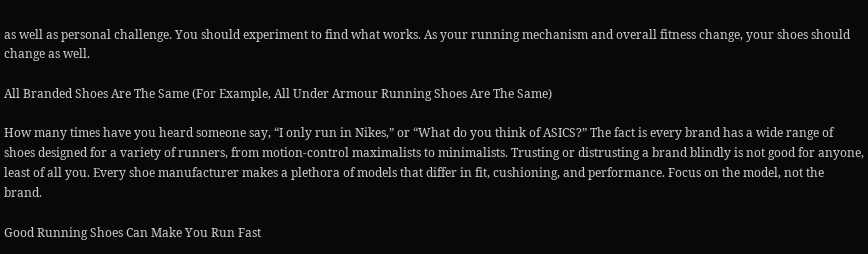as well as personal challenge. You should experiment to find what works. As your running mechanism and overall fitness change, your shoes should change as well.

All Branded Shoes Are The Same (For Example, All Under Armour Running Shoes Are The Same)

How many times have you heard someone say, “I only run in Nikes,” or “What do you think of ASICS?” The fact is every brand has a wide range of shoes designed for a variety of runners, from motion-control maximalists to minimalists. Trusting or distrusting a brand blindly is not good for anyone, least of all you. Every shoe manufacturer makes a plethora of models that differ in fit, cushioning, and performance. Focus on the model, not the brand.

Good Running Shoes Can Make You Run Fast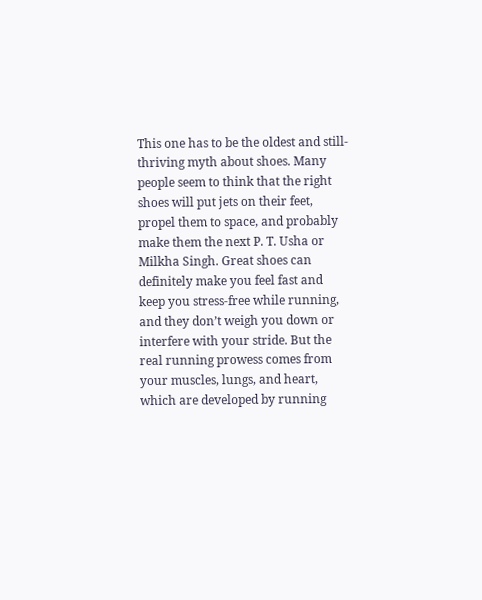This one has to be the oldest and still-thriving myth about shoes. Many people seem to think that the right shoes will put jets on their feet, propel them to space, and probably make them the next P. T. Usha or Milkha Singh. Great shoes can definitely make you feel fast and keep you stress-free while running, and they don’t weigh you down or interfere with your stride. But the real running prowess comes from your muscles, lungs, and heart, which are developed by running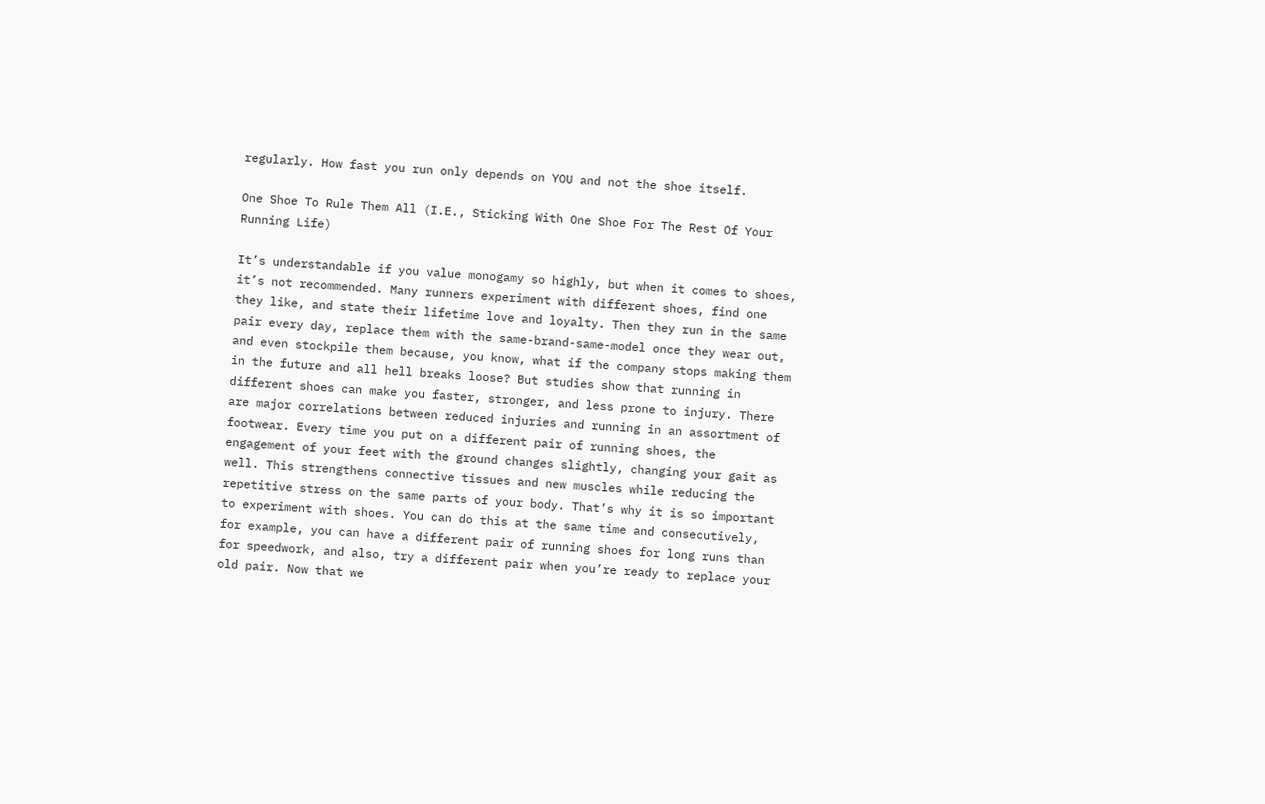regularly. How fast you run only depends on YOU and not the shoe itself.

One Shoe To Rule Them All (I.E., Sticking With One Shoe For The Rest Of Your Running Life)

It’s understandable if you value monogamy so highly, but when it comes to shoes, it’s not recommended. Many runners experiment with different shoes, find one they like, and state their lifetime love and loyalty. Then they run in the same pair every day, replace them with the same-brand-same-model once they wear out, and even stockpile them because, you know, what if the company stops making them in the future and all hell breaks loose? But studies show that running in different shoes can make you faster, stronger, and less prone to injury. There are major correlations between reduced injuries and running in an assortment of footwear. Every time you put on a different pair of running shoes, the engagement of your feet with the ground changes slightly, changing your gait as well. This strengthens connective tissues and new muscles while reducing the repetitive stress on the same parts of your body. That’s why it is so important to experiment with shoes. You can do this at the same time and consecutively, for example, you can have a different pair of running shoes for long runs than for speedwork, and also, try a different pair when you’re ready to replace your old pair. Now that we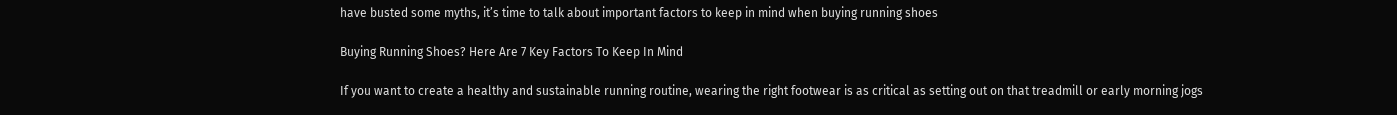have busted some myths, it’s time to talk about important factors to keep in mind when buying running shoes

Buying Running Shoes? Here Are 7 Key Factors To Keep In Mind

If you want to create a healthy and sustainable running routine, wearing the right footwear is as critical as setting out on that treadmill or early morning jogs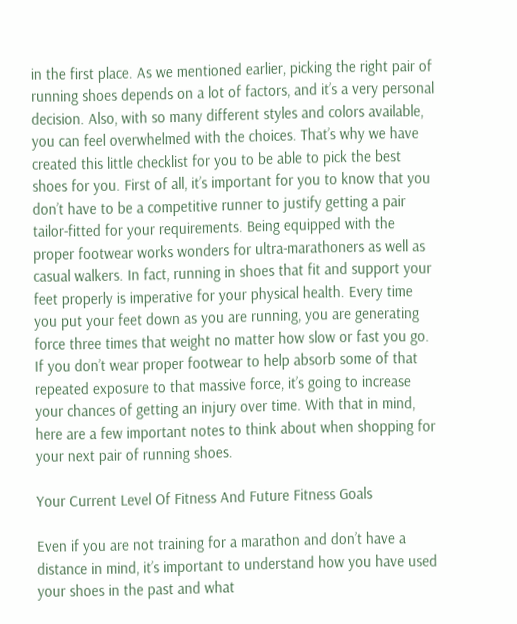in the first place. As we mentioned earlier, picking the right pair of running shoes depends on a lot of factors, and it’s a very personal decision. Also, with so many different styles and colors available, you can feel overwhelmed with the choices. That’s why we have created this little checklist for you to be able to pick the best shoes for you. First of all, it’s important for you to know that you don’t have to be a competitive runner to justify getting a pair tailor-fitted for your requirements. Being equipped with the proper footwear works wonders for ultra-marathoners as well as casual walkers. In fact, running in shoes that fit and support your feet properly is imperative for your physical health. Every time you put your feet down as you are running, you are generating force three times that weight no matter how slow or fast you go. If you don’t wear proper footwear to help absorb some of that repeated exposure to that massive force, it’s going to increase your chances of getting an injury over time. With that in mind, here are a few important notes to think about when shopping for your next pair of running shoes.

Your Current Level Of Fitness And Future Fitness Goals

Even if you are not training for a marathon and don’t have a distance in mind, it’s important to understand how you have used your shoes in the past and what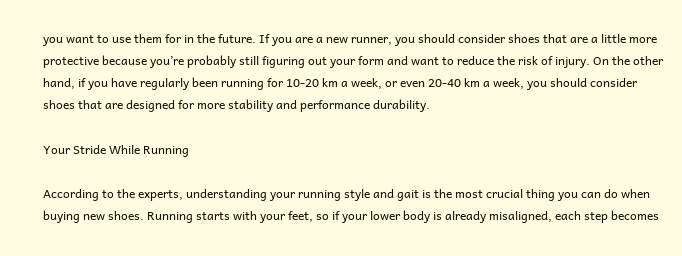you want to use them for in the future. If you are a new runner, you should consider shoes that are a little more protective because you’re probably still figuring out your form and want to reduce the risk of injury. On the other hand, if you have regularly been running for 10-20 km a week, or even 20-40 km a week, you should consider shoes that are designed for more stability and performance durability.

Your Stride While Running

According to the experts, understanding your running style and gait is the most crucial thing you can do when buying new shoes. Running starts with your feet, so if your lower body is already misaligned, each step becomes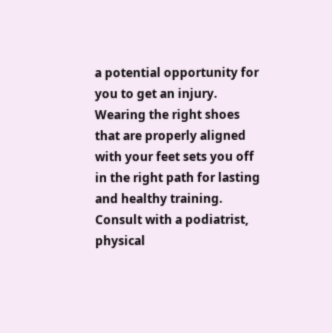a potential opportunity for you to get an injury. Wearing the right shoes that are properly aligned with your feet sets you off in the right path for lasting and healthy training. Consult with a podiatrist, physical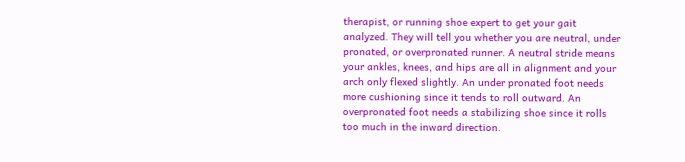therapist, or running shoe expert to get your gait analyzed. They will tell you whether you are neutral, under pronated, or overpronated runner. A neutral stride means your ankles, knees, and hips are all in alignment and your arch only flexed slightly. An under pronated foot needs more cushioning since it tends to roll outward. An overpronated foot needs a stabilizing shoe since it rolls too much in the inward direction.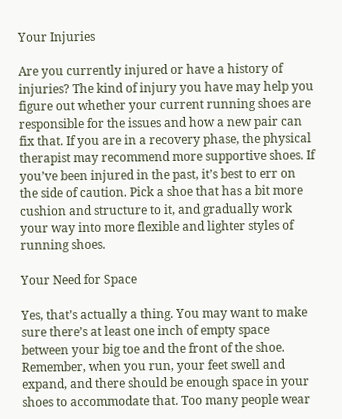Your Injuries

Are you currently injured or have a history of injuries? The kind of injury you have may help you figure out whether your current running shoes are responsible for the issues and how a new pair can fix that. If you are in a recovery phase, the physical therapist may recommend more supportive shoes. If you’ve been injured in the past, it’s best to err on the side of caution. Pick a shoe that has a bit more cushion and structure to it, and gradually work your way into more flexible and lighter styles of running shoes.

Your Need for Space

Yes, that’s actually a thing. You may want to make sure there’s at least one inch of empty space between your big toe and the front of the shoe. Remember, when you run, your feet swell and expand, and there should be enough space in your shoes to accommodate that. Too many people wear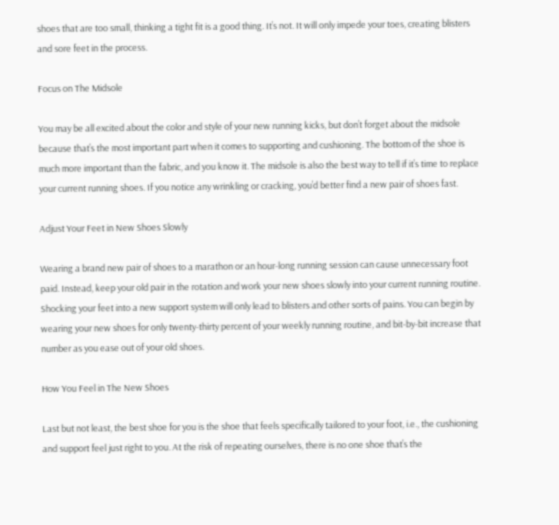shoes that are too small, thinking a tight fit is a good thing. It’s not. It will only impede your toes, creating blisters and sore feet in the process.

Focus on The Midsole

You may be all excited about the color and style of your new running kicks, but don’t forget about the midsole because that’s the most important part when it comes to supporting and cushioning. The bottom of the shoe is much more important than the fabric, and you know it. The midsole is also the best way to tell if it’s time to replace your current running shoes. If you notice any wrinkling or cracking, you’d better find a new pair of shoes fast.

Adjust Your Feet in New Shoes Slowly

Wearing a brand new pair of shoes to a marathon or an hour-long running session can cause unnecessary foot paid. Instead, keep your old pair in the rotation and work your new shoes slowly into your current running routine. Shocking your feet into a new support system will only lead to blisters and other sorts of pains. You can begin by wearing your new shoes for only twenty-thirty percent of your weekly running routine, and bit-by-bit increase that number as you ease out of your old shoes.

How You Feel in The New Shoes

Last but not least, the best shoe for you is the shoe that feels specifically tailored to your foot, i.e., the cushioning and support feel just right to you. At the risk of repeating ourselves, there is no one shoe that’s the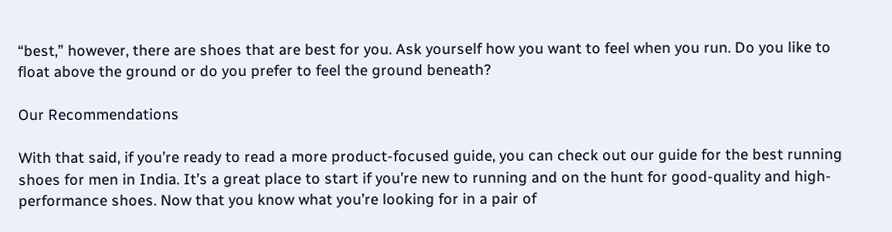“best,” however, there are shoes that are best for you. Ask yourself how you want to feel when you run. Do you like to float above the ground or do you prefer to feel the ground beneath?

Our Recommendations

With that said, if you’re ready to read a more product-focused guide, you can check out our guide for the best running shoes for men in India. It’s a great place to start if you’re new to running and on the hunt for good-quality and high-performance shoes. Now that you know what you’re looking for in a pair of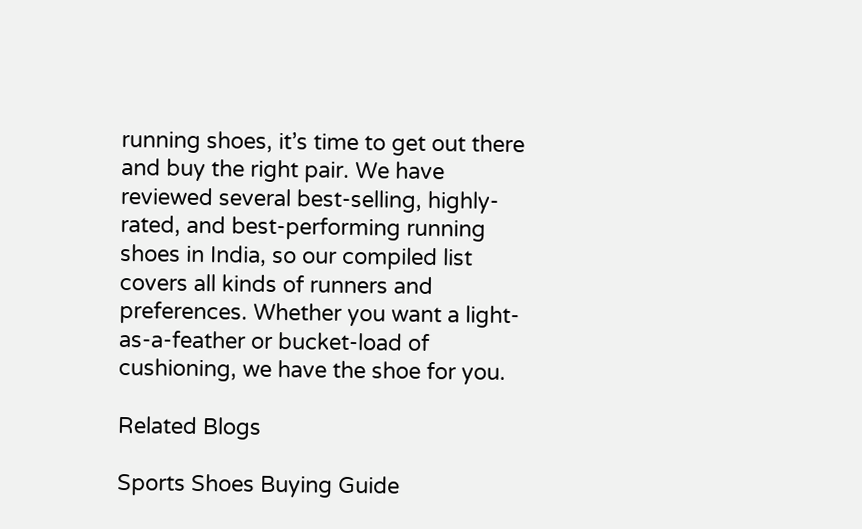running shoes, it’s time to get out there and buy the right pair. We have reviewed several best-selling, highly-rated, and best-performing running shoes in India, so our compiled list covers all kinds of runners and preferences. Whether you want a light-as-a-feather or bucket-load of cushioning, we have the shoe for you.

Related Blogs

Sports Shoes Buying Guide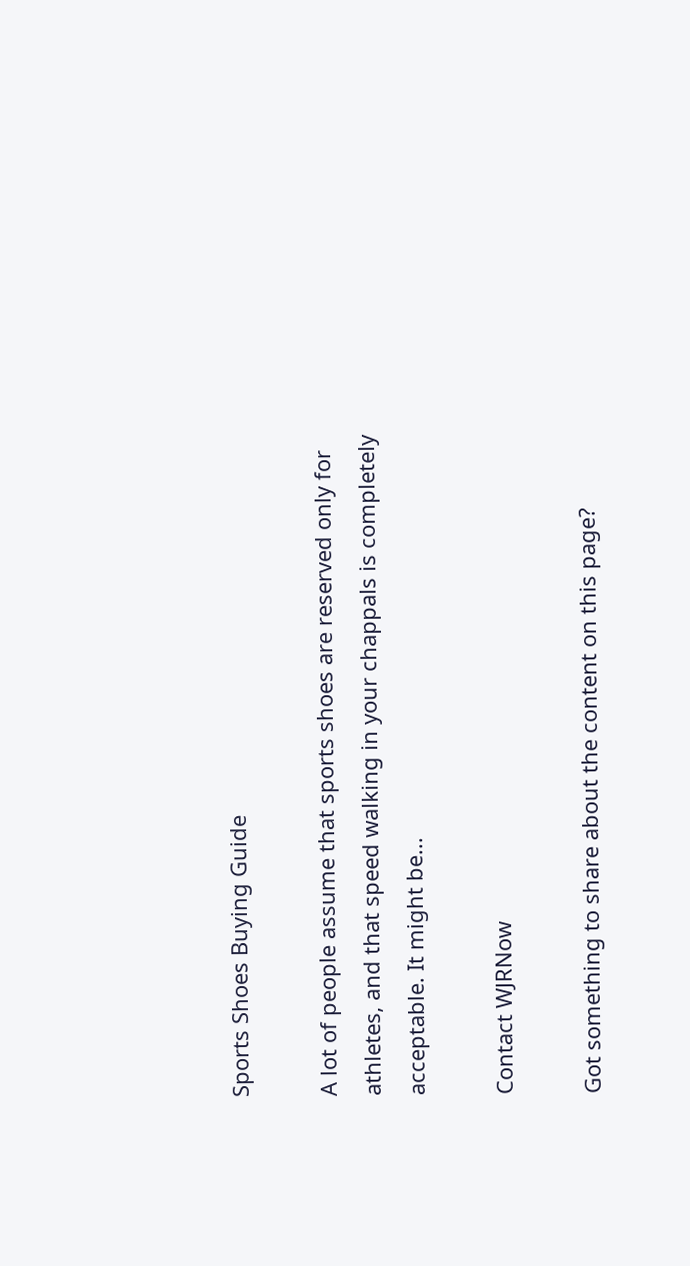Sports Shoes Buying Guide

A lot of people assume that sports shoes are reserved only for athletes, and that speed walking in your chappals is completely acceptable. It might be...

Contact WJRNow

Got something to share about the content on this page?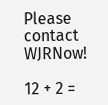Please contact WJRNow!

12 + 2 =